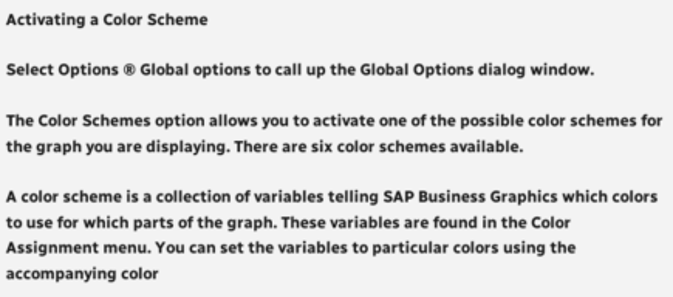Activating a Color Scheme

Select Options ® Global options to call up the Global Options dialog window.

The Color Schemes option allows you to activate one of the possible color schemes for the graph you are displaying. There are six color schemes available.

A color scheme is a collection of variables telling SAP Business Graphics which colors to use for which parts of the graph. These variables are found in the Color Assignment menu. You can set the variables to particular colors using the accompanying color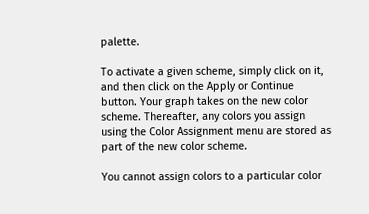palette.

To activate a given scheme, simply click on it, and then click on the Apply or Continue button. Your graph takes on the new color scheme. Thereafter, any colors you assign using the Color Assignment menu are stored as part of the new color scheme.

You cannot assign colors to a particular color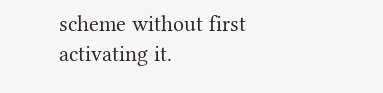scheme without first activating it.